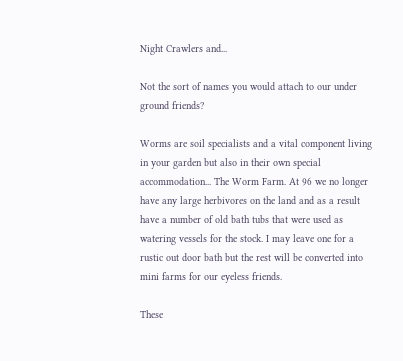Night Crawlers and...

Not the sort of names you would attach to our under ground friends?

Worms are soil specialists and a vital component living in your garden but also in their own special accommodation... The Worm Farm. At 96 we no longer have any large herbivores on the land and as a result have a number of old bath tubs that were used as watering vessels for the stock. I may leave one for a rustic out door bath but the rest will be converted into mini farms for our eyeless friends.

These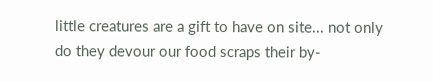little creatures are a gift to have on site... not only do they devour our food scraps their by-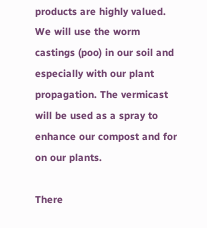products are highly valued. We will use the worm castings (poo) in our soil and especially with our plant propagation. The vermicast will be used as a spray to enhance our compost and for on our plants.

There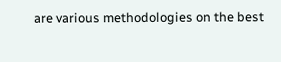are various methodologies on the best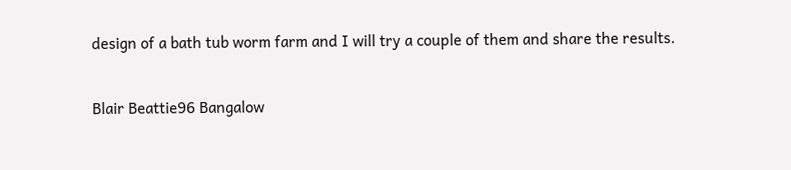design of a bath tub worm farm and I will try a couple of them and share the results.

Blair Beattie96 Bangalow